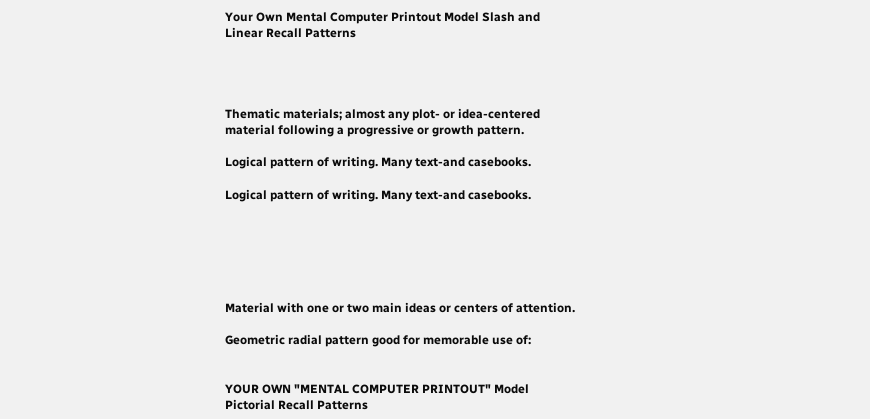Your Own Mental Computer Printout Model Slash and Linear Recall Patterns




Thematic materials; almost any plot- or idea-centered material following a progressive or growth pattern.

Logical pattern of writing. Many text-and casebooks.

Logical pattern of writing. Many text-and casebooks.






Material with one or two main ideas or centers of attention.

Geometric radial pattern good for memorable use of:


YOUR OWN "MENTAL COMPUTER PRINTOUT" Model Pictorial Recall Patterns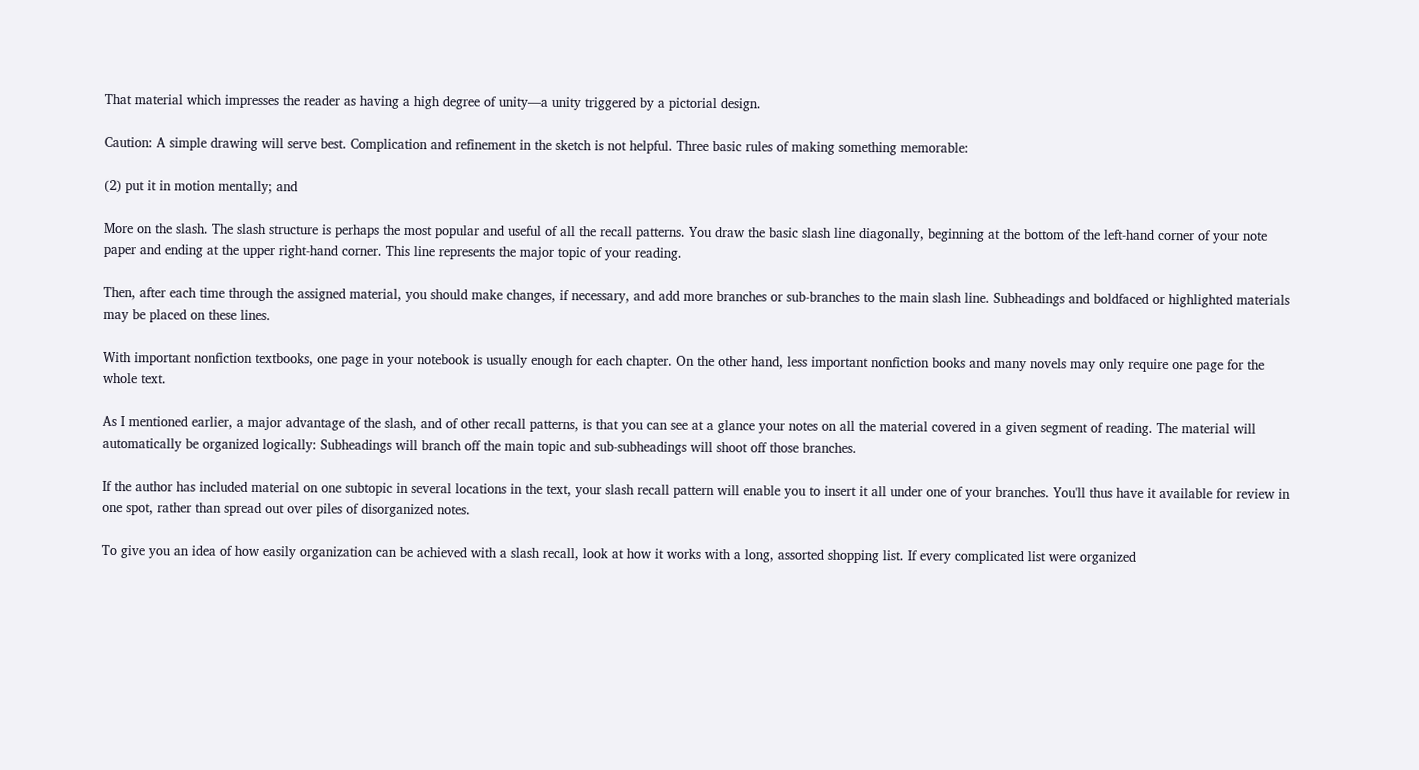That material which impresses the reader as having a high degree of unity—a unity triggered by a pictorial design.

Caution: A simple drawing will serve best. Complication and refinement in the sketch is not helpful. Three basic rules of making something memorable:

(2) put it in motion mentally; and

More on the slash. The slash structure is perhaps the most popular and useful of all the recall patterns. You draw the basic slash line diagonally, beginning at the bottom of the left-hand corner of your note paper and ending at the upper right-hand corner. This line represents the major topic of your reading.

Then, after each time through the assigned material, you should make changes, if necessary, and add more branches or sub-branches to the main slash line. Subheadings and boldfaced or highlighted materials may be placed on these lines.

With important nonfiction textbooks, one page in your notebook is usually enough for each chapter. On the other hand, less important nonfiction books and many novels may only require one page for the whole text.

As I mentioned earlier, a major advantage of the slash, and of other recall patterns, is that you can see at a glance your notes on all the material covered in a given segment of reading. The material will automatically be organized logically: Subheadings will branch off the main topic and sub-subheadings will shoot off those branches.

If the author has included material on one subtopic in several locations in the text, your slash recall pattern will enable you to insert it all under one of your branches. You'll thus have it available for review in one spot, rather than spread out over piles of disorganized notes.

To give you an idea of how easily organization can be achieved with a slash recall, look at how it works with a long, assorted shopping list. If every complicated list were organized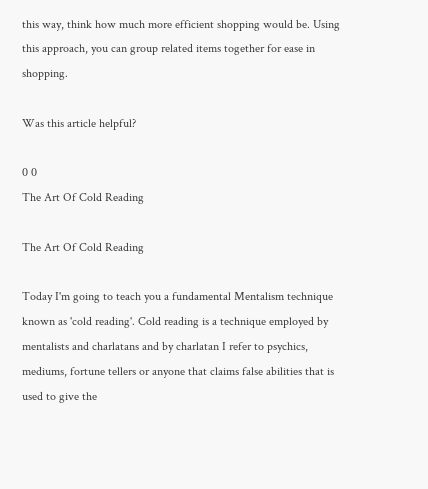this way, think how much more efficient shopping would be. Using this approach, you can group related items together for ease in shopping.

Was this article helpful?

0 0
The Art Of Cold Reading

The Art Of Cold Reading

Today I'm going to teach you a fundamental Mentalism technique known as 'cold reading'. Cold reading is a technique employed by mentalists and charlatans and by charlatan I refer to psychics, mediums, fortune tellers or anyone that claims false abilities that is used to give the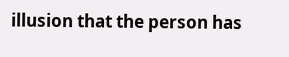illusion that the person has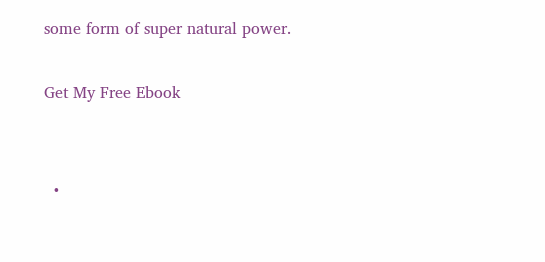some form of super natural power.

Get My Free Ebook


  •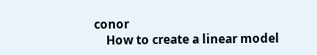conor
    How to create a linear model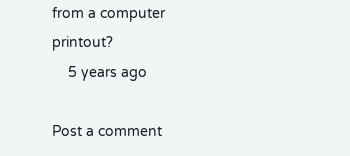from a computer printout?
    5 years ago

Post a comment